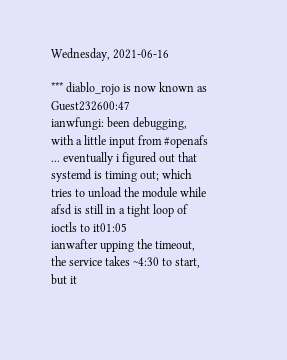Wednesday, 2021-06-16

*** diablo_rojo is now known as Guest232600:47
ianwfungi: been debugging, with a little input from #openafs ... eventually i figured out that systemd is timing out; which tries to unload the module while afsd is still in a tight loop of ioctls to it01:05
ianwafter upping the timeout, the service takes ~4:30 to start, but it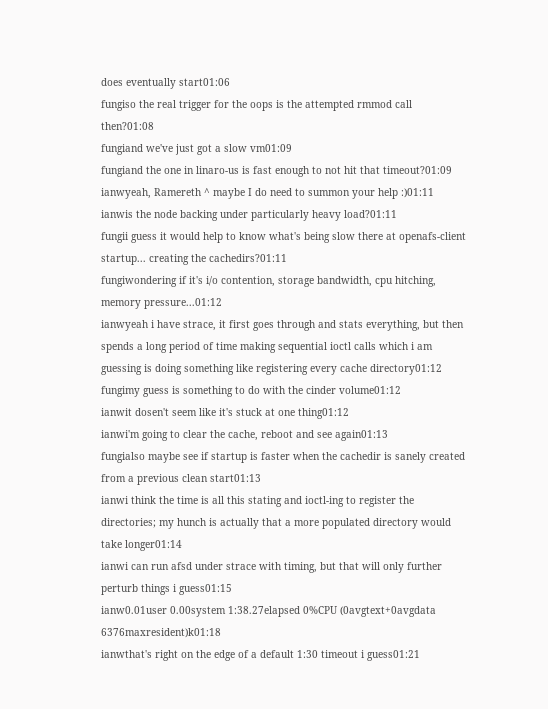does eventually start01:06
fungiso the real trigger for the oops is the attempted rmmod call then?01:08
fungiand we've just got a slow vm01:09
fungiand the one in linaro-us is fast enough to not hit that timeout?01:09
ianwyeah, Ramereth ^ maybe I do need to summon your help :)01:11
ianwis the node backing under particularly heavy load?01:11
fungii guess it would help to know what's being slow there at openafs-client startup... creating the cachedirs?01:11
fungiwondering if it's i/o contention, storage bandwidth, cpu hitching, memory pressure...01:12
ianwyeah i have strace, it first goes through and stats everything, but then spends a long period of time making sequential ioctl calls which i am guessing is doing something like registering every cache directory01:12
fungimy guess is something to do with the cinder volume01:12
ianwit dosen't seem like it's stuck at one thing01:12
ianwi'm going to clear the cache, reboot and see again01:13
fungialso maybe see if startup is faster when the cachedir is sanely created from a previous clean start01:13
ianwi think the time is all this stating and ioctl-ing to register the directories; my hunch is actually that a more populated directory would take longer01:14
ianwi can run afsd under strace with timing, but that will only further perturb things i guess01:15
ianw0.01user 0.00system 1:38.27elapsed 0%CPU (0avgtext+0avgdata 6376maxresident)k01:18
ianwthat's right on the edge of a default 1:30 timeout i guess01:21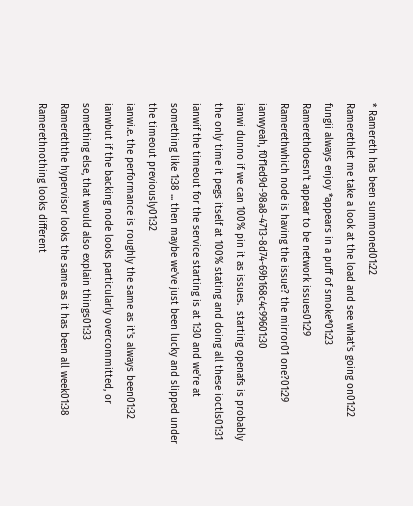* Ramereth has been summoned01:22
Ramerethlet me take a look at the load and see what's going on01:22
fungii always enjoy *appears in a puff of smoke*01:23
Ramerethdoesn't appear to be network issues01:29
Ramerethwhich node is having the issue? the mirror01 one?01:29
ianwyeah, f0f1ed9d-98a8-4713-8d74-69b168c4c99601:30
ianwi dunno if we can 100% pin it as issues.  starting openafs is probably the only time it pegs itself at 100% stating and doing all these ioctls01:31
ianwif the timeout for the service starting is at 1:30 and we're at something like 1:38 ... then maybe we've just been lucky and slipped under the timeout previously01:32
ianwi.e. the performance is roughly the same as it's always been01:32
ianwbut if the backing node looks particularly overcommitted, or something else, that would also explain things01:33
Ramereththe hypervisor looks the same as it has been all week01:38
Ramerethnothing looks different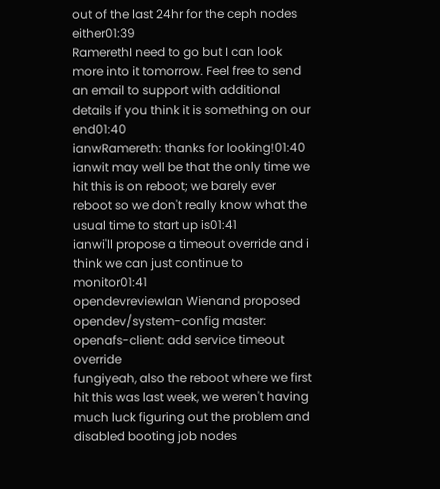out of the last 24hr for the ceph nodes either01:39
RamerethI need to go but I can look more into it tomorrow. Feel free to send an email to support with additional details if you think it is something on our end01:40
ianwRamereth: thanks for looking!01:40
ianwit may well be that the only time we hit this is on reboot; we barely ever reboot so we don't really know what the usual time to start up is01:41
ianwi'll propose a timeout override and i think we can just continue to monitor01:41
opendevreviewIan Wienand proposed opendev/system-config master: openafs-client: add service timeout override
fungiyeah, also the reboot where we first hit this was last week, we weren't having much luck figuring out the problem and disabled booting job nodes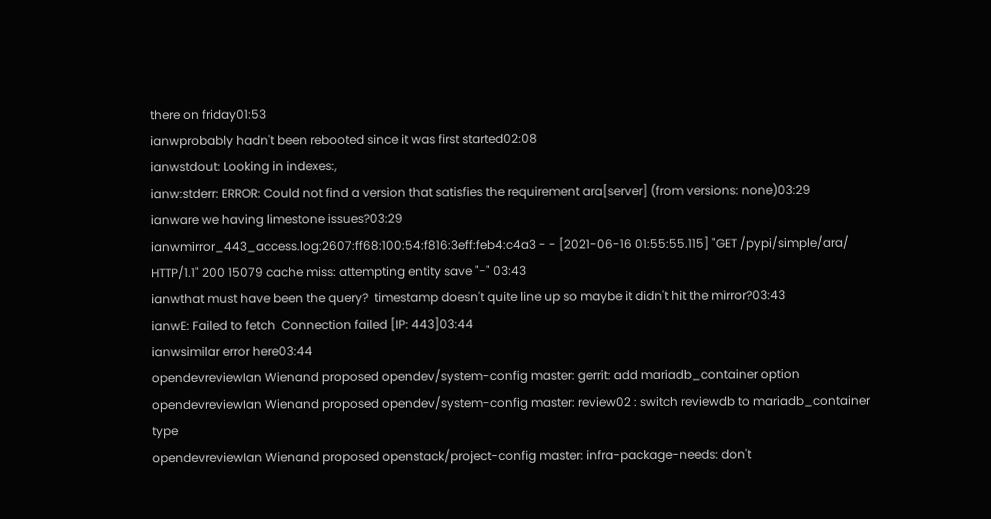there on friday01:53
ianwprobably hadn't been rebooted since it was first started02:08
ianwstdout: Looking in indexes:,
ianw:stderr: ERROR: Could not find a version that satisfies the requirement ara[server] (from versions: none)03:29
ianware we having limestone issues?03:29
ianwmirror_443_access.log:2607:ff68:100:54:f816:3eff:feb4:c4a3 - - [2021-06-16 01:55:55.115] "GET /pypi/simple/ara/ HTTP/1.1" 200 15079 cache miss: attempting entity save "-" 03:43
ianwthat must have been the query?  timestamp doesn't quite line up so maybe it didn't hit the mirror?03:43
ianwE: Failed to fetch  Connection failed [IP: 443]03:44
ianwsimilar error here03:44
opendevreviewIan Wienand proposed opendev/system-config master: gerrit: add mariadb_container option
opendevreviewIan Wienand proposed opendev/system-config master: review02 : switch reviewdb to mariadb_container type
opendevreviewIan Wienand proposed openstack/project-config master: infra-package-needs: don't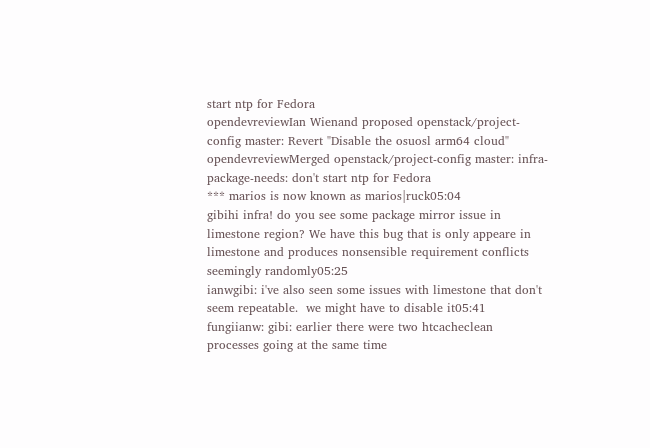start ntp for Fedora
opendevreviewIan Wienand proposed openstack/project-config master: Revert "Disable the osuosl arm64 cloud"
opendevreviewMerged openstack/project-config master: infra-package-needs: don't start ntp for Fedora
*** marios is now known as marios|ruck05:04
gibihi infra! do you see some package mirror issue in limestone region? We have this bug that is only appeare in limestone and produces nonsensible requirement conflicts seemingly randomly05:25
ianwgibi: i've also seen some issues with limestone that don't seem repeatable.  we might have to disable it05:41
fungiianw: gibi: earlier there were two htcacheclean processes going at the same time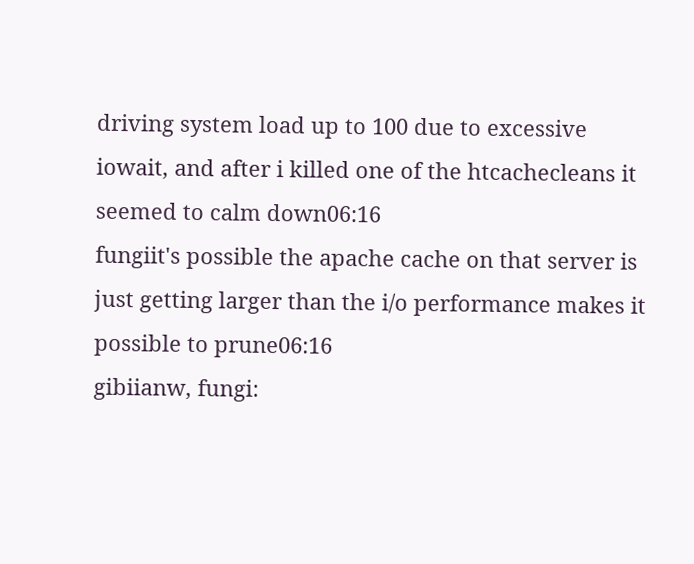driving system load up to 100 due to excessive iowait, and after i killed one of the htcachecleans it seemed to calm down06:16
fungiit's possible the apache cache on that server is just getting larger than the i/o performance makes it possible to prune06:16
gibiianw, fungi: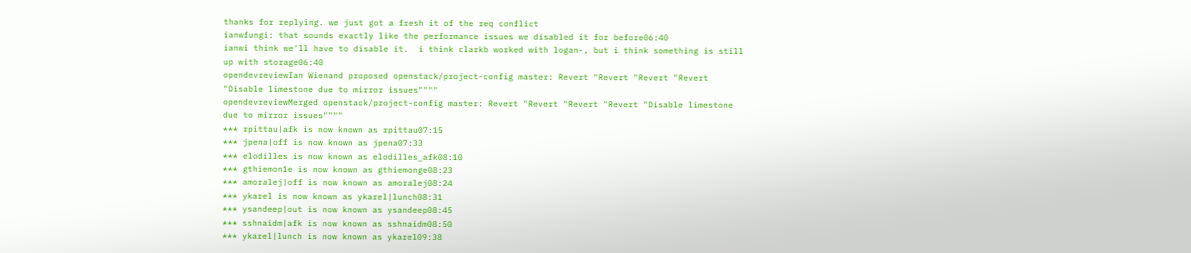thanks for replying. we just got a fresh it of the req conflict
ianwfungi: that sounds exactly like the performance issues we disabled it for before06:40
ianwi think we'll have to disable it.  i think clarkb worked with logan-, but i think something is still up with storage06:40
opendevreviewIan Wienand proposed openstack/project-config master: Revert "Revert "Revert "Revert "Disable limestone due to mirror issues""""
opendevreviewMerged openstack/project-config master: Revert "Revert "Revert "Revert "Disable limestone due to mirror issues""""
*** rpittau|afk is now known as rpittau07:15
*** jpena|off is now known as jpena07:33
*** elodilles is now known as elodilles_afk08:10
*** gthiemon1e is now known as gthiemonge08:23
*** amoralej|off is now known as amoralej08:24
*** ykarel is now known as ykarel|lunch08:31
*** ysandeep|out is now known as ysandeep08:45
*** sshnaidm|afk is now known as sshnaidm08:50
*** ykarel|lunch is now known as ykarel09:38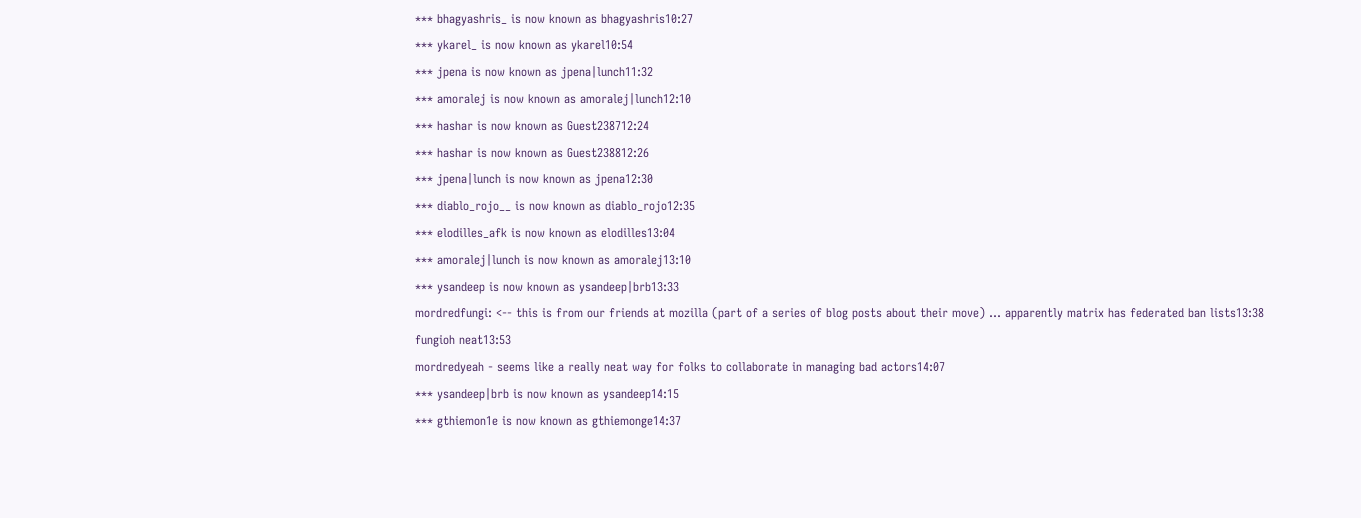*** bhagyashris_ is now known as bhagyashris10:27
*** ykarel_ is now known as ykarel10:54
*** jpena is now known as jpena|lunch11:32
*** amoralej is now known as amoralej|lunch12:10
*** hashar is now known as Guest238712:24
*** hashar is now known as Guest238812:26
*** jpena|lunch is now known as jpena12:30
*** diablo_rojo__ is now known as diablo_rojo12:35
*** elodilles_afk is now known as elodilles13:04
*** amoralej|lunch is now known as amoralej13:10
*** ysandeep is now known as ysandeep|brb13:33
mordredfungi: <-- this is from our friends at mozilla (part of a series of blog posts about their move) ... apparently matrix has federated ban lists13:38
fungioh neat13:53
mordredyeah - seems like a really neat way for folks to collaborate in managing bad actors14:07
*** ysandeep|brb is now known as ysandeep14:15
*** gthiemon1e is now known as gthiemonge14:37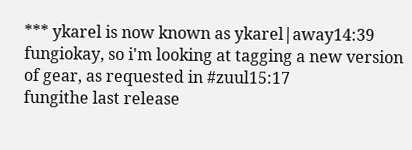*** ykarel is now known as ykarel|away14:39
fungiokay, so i'm looking at tagging a new version of gear, as requested in #zuul15:17
fungithe last release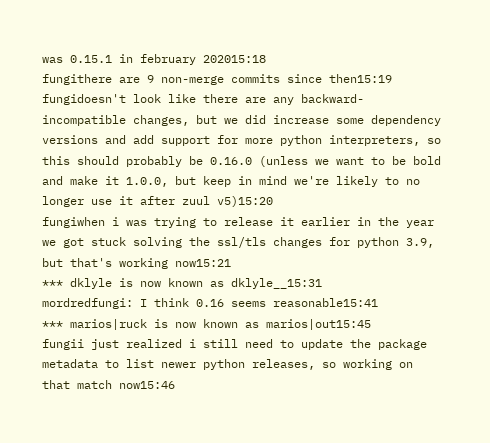was 0.15.1 in february 202015:18
fungithere are 9 non-merge commits since then15:19
fungidoesn't look like there are any backward-incompatible changes, but we did increase some dependency versions and add support for more python interpreters, so this should probably be 0.16.0 (unless we want to be bold and make it 1.0.0, but keep in mind we're likely to no longer use it after zuul v5)15:20
fungiwhen i was trying to release it earlier in the year we got stuck solving the ssl/tls changes for python 3.9, but that's working now15:21
*** dklyle is now known as dklyle__15:31
mordredfungi: I think 0.16 seems reasonable15:41
*** marios|ruck is now known as marios|out15:45
fungii just realized i still need to update the package metadata to list newer python releases, so working on that match now15:46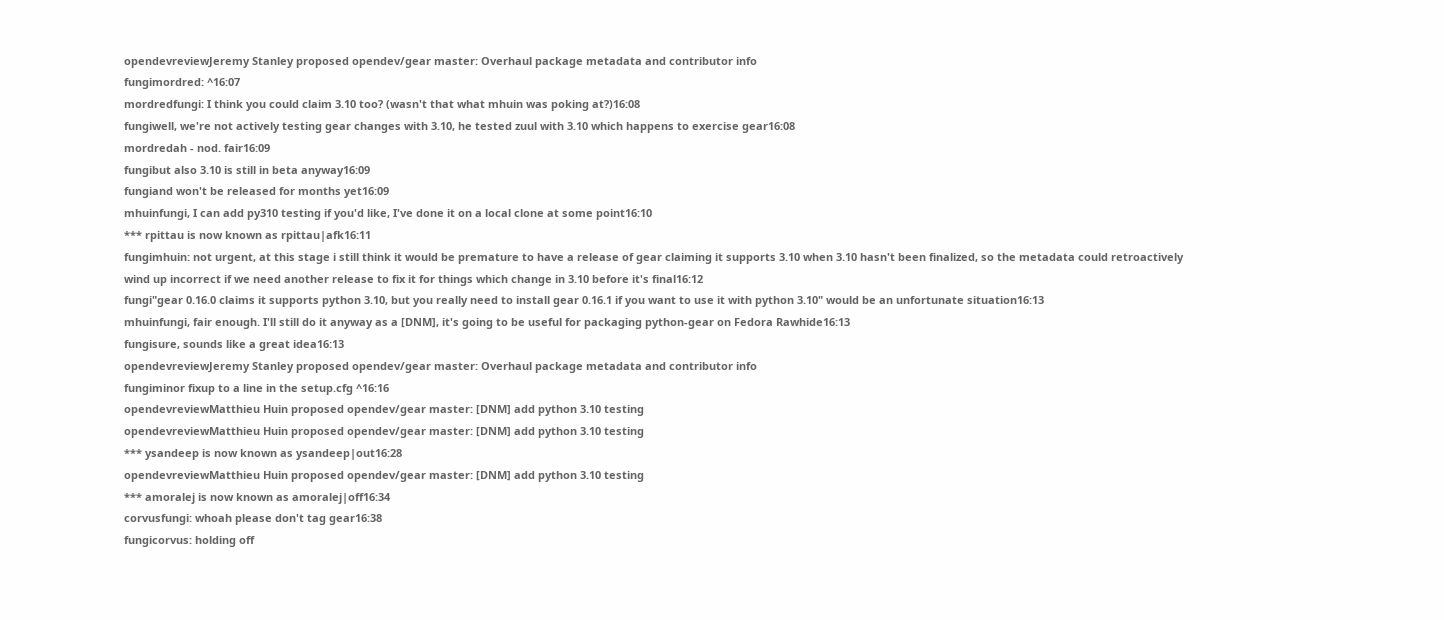opendevreviewJeremy Stanley proposed opendev/gear master: Overhaul package metadata and contributor info
fungimordred: ^16:07
mordredfungi: I think you could claim 3.10 too? (wasn't that what mhuin was poking at?)16:08
fungiwell, we're not actively testing gear changes with 3.10, he tested zuul with 3.10 which happens to exercise gear16:08
mordredah - nod. fair16:09
fungibut also 3.10 is still in beta anyway16:09
fungiand won't be released for months yet16:09
mhuinfungi, I can add py310 testing if you'd like, I've done it on a local clone at some point16:10
*** rpittau is now known as rpittau|afk16:11
fungimhuin: not urgent, at this stage i still think it would be premature to have a release of gear claiming it supports 3.10 when 3.10 hasn't been finalized, so the metadata could retroactively wind up incorrect if we need another release to fix it for things which change in 3.10 before it's final16:12
fungi"gear 0.16.0 claims it supports python 3.10, but you really need to install gear 0.16.1 if you want to use it with python 3.10" would be an unfortunate situation16:13
mhuinfungi, fair enough. I'll still do it anyway as a [DNM], it's going to be useful for packaging python-gear on Fedora Rawhide16:13
fungisure, sounds like a great idea16:13
opendevreviewJeremy Stanley proposed opendev/gear master: Overhaul package metadata and contributor info
fungiminor fixup to a line in the setup.cfg ^16:16
opendevreviewMatthieu Huin proposed opendev/gear master: [DNM] add python 3.10 testing
opendevreviewMatthieu Huin proposed opendev/gear master: [DNM] add python 3.10 testing
*** ysandeep is now known as ysandeep|out16:28
opendevreviewMatthieu Huin proposed opendev/gear master: [DNM] add python 3.10 testing
*** amoralej is now known as amoralej|off16:34
corvusfungi: whoah please don't tag gear16:38
fungicorvus: holding off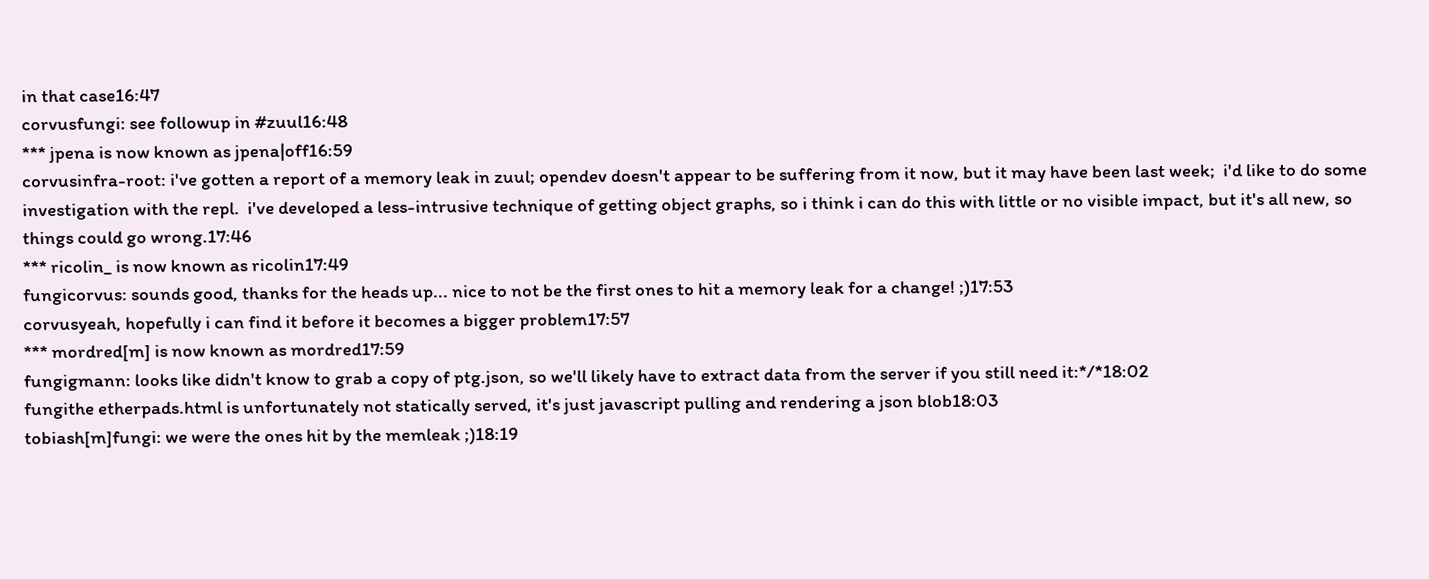in that case16:47
corvusfungi: see followup in #zuul16:48
*** jpena is now known as jpena|off16:59
corvusinfra-root: i've gotten a report of a memory leak in zuul; opendev doesn't appear to be suffering from it now, but it may have been last week;  i'd like to do some investigation with the repl.  i've developed a less-intrusive technique of getting object graphs, so i think i can do this with little or no visible impact, but it's all new, so things could go wrong.17:46
*** ricolin_ is now known as ricolin17:49
fungicorvus: sounds good, thanks for the heads up... nice to not be the first ones to hit a memory leak for a change! ;)17:53
corvusyeah, hopefully i can find it before it becomes a bigger problem17:57
*** mordred[m] is now known as mordred17:59
fungigmann: looks like didn't know to grab a copy of ptg.json, so we'll likely have to extract data from the server if you still need it:*/*18:02
fungithe etherpads.html is unfortunately not statically served, it's just javascript pulling and rendering a json blob18:03
tobiash[m]fungi: we were the ones hit by the memleak ;)18:19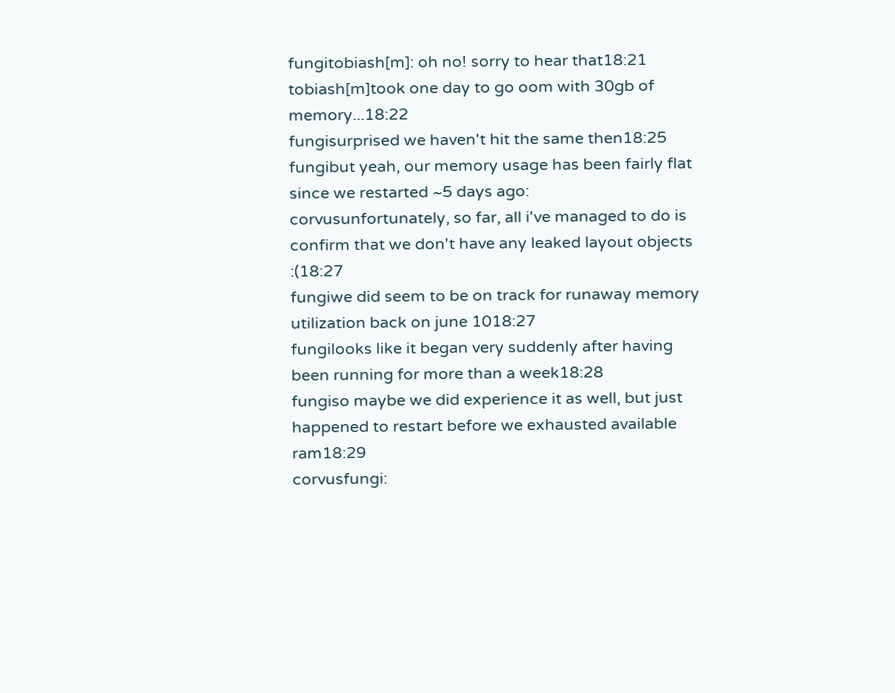fungitobiash[m]: oh no! sorry to hear that18:21
tobiash[m]took one day to go oom with 30gb of memory...18:22
fungisurprised we haven't hit the same then18:25
fungibut yeah, our memory usage has been fairly flat since we restarted ~5 days ago:
corvusunfortunately, so far, all i've managed to do is confirm that we don't have any leaked layout objects :(18:27
fungiwe did seem to be on track for runaway memory utilization back on june 1018:27
fungilooks like it began very suddenly after having been running for more than a week18:28
fungiso maybe we did experience it as well, but just happened to restart before we exhausted available ram18:29
corvusfungi: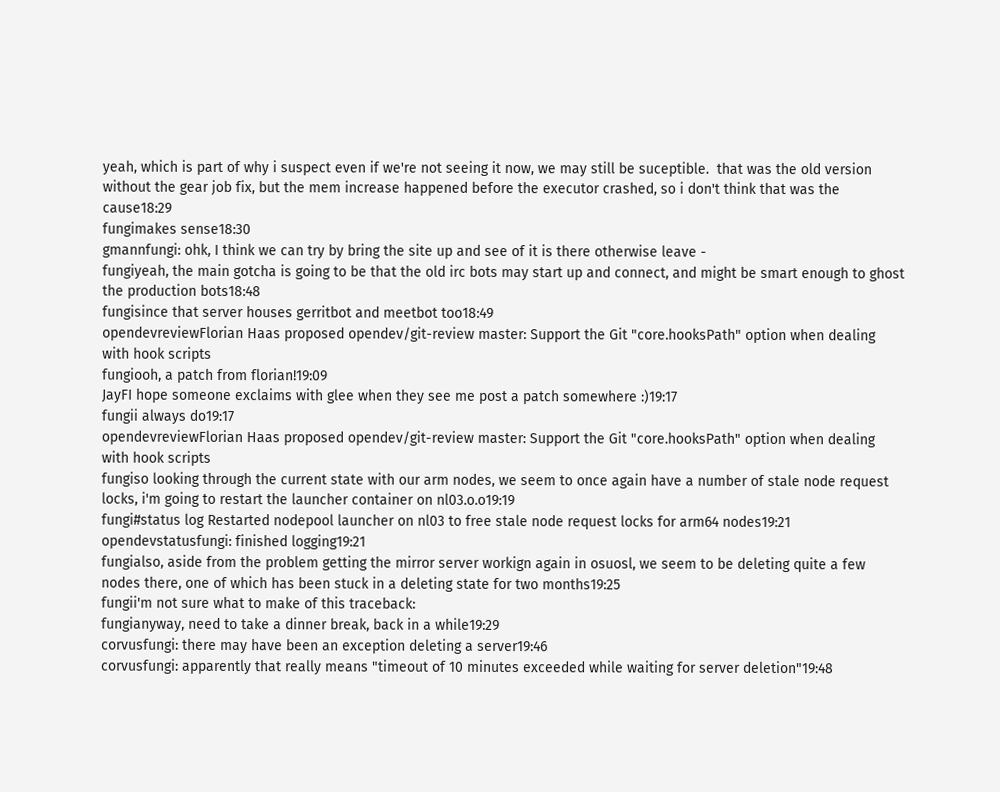yeah, which is part of why i suspect even if we're not seeing it now, we may still be suceptible.  that was the old version without the gear job fix, but the mem increase happened before the executor crashed, so i don't think that was the cause18:29
fungimakes sense18:30
gmannfungi: ohk, I think we can try by bring the site up and see of it is there otherwise leave -
fungiyeah, the main gotcha is going to be that the old irc bots may start up and connect, and might be smart enough to ghost the production bots18:48
fungisince that server houses gerritbot and meetbot too18:49
opendevreviewFlorian Haas proposed opendev/git-review master: Support the Git "core.hooksPath" option when dealing with hook scripts
fungiooh, a patch from florian!19:09
JayFI hope someone exclaims with glee when they see me post a patch somewhere :)19:17
fungii always do19:17
opendevreviewFlorian Haas proposed opendev/git-review master: Support the Git "core.hooksPath" option when dealing with hook scripts
fungiso looking through the current state with our arm nodes, we seem to once again have a number of stale node request locks, i'm going to restart the launcher container on nl03.o.o19:19
fungi#status log Restarted nodepool launcher on nl03 to free stale node request locks for arm64 nodes19:21
opendevstatusfungi: finished logging19:21
fungialso, aside from the problem getting the mirror server workign again in osuosl, we seem to be deleting quite a few nodes there, one of which has been stuck in a deleting state for two months19:25
fungii'm not sure what to make of this traceback:
fungianyway, need to take a dinner break, back in a while19:29
corvusfungi: there may have been an exception deleting a server19:46
corvusfungi: apparently that really means "timeout of 10 minutes exceeded while waiting for server deletion"19:48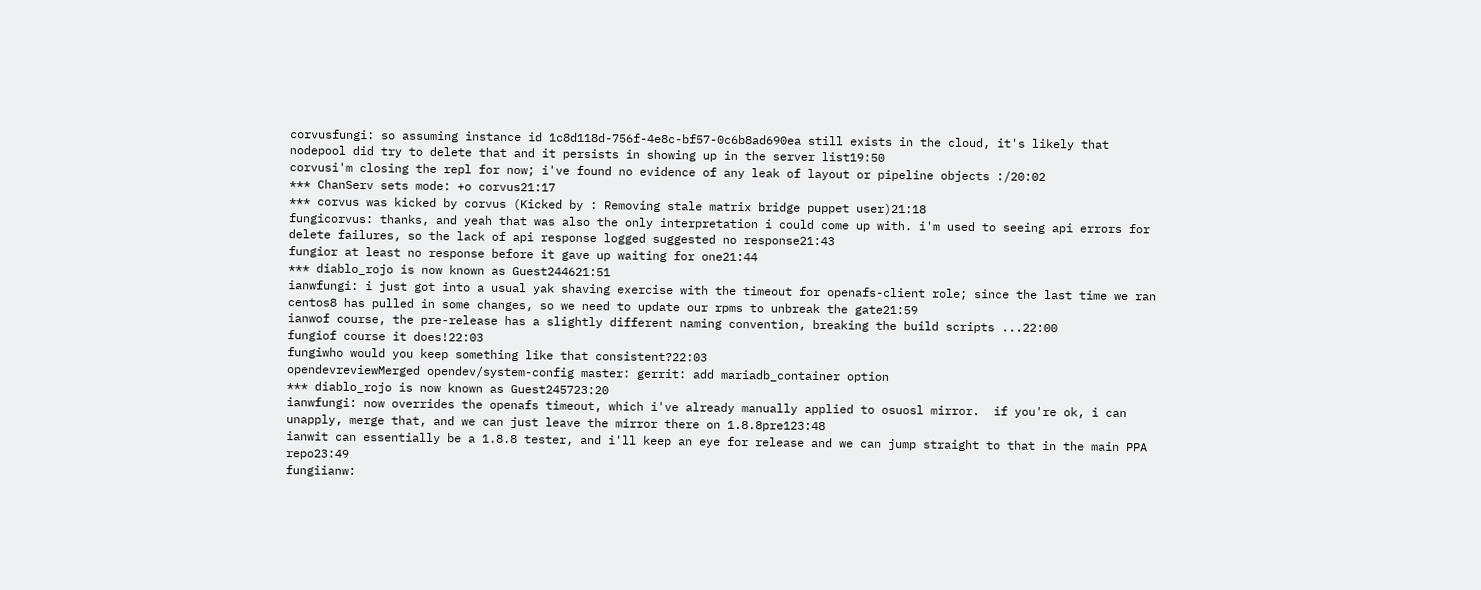corvusfungi: so assuming instance id 1c8d118d-756f-4e8c-bf57-0c6b8ad690ea still exists in the cloud, it's likely that nodepool did try to delete that and it persists in showing up in the server list19:50
corvusi'm closing the repl for now; i've found no evidence of any leak of layout or pipeline objects :/20:02
*** ChanServ sets mode: +o corvus21:17
*** corvus was kicked by corvus (Kicked by : Removing stale matrix bridge puppet user)21:18
fungicorvus: thanks, and yeah that was also the only interpretation i could come up with. i'm used to seeing api errors for delete failures, so the lack of api response logged suggested no response21:43
fungior at least no response before it gave up waiting for one21:44
*** diablo_rojo is now known as Guest244621:51
ianwfungi: i just got into a usual yak shaving exercise with the timeout for openafs-client role; since the last time we ran centos8 has pulled in some changes, so we need to update our rpms to unbreak the gate21:59
ianwof course, the pre-release has a slightly different naming convention, breaking the build scripts ...22:00
fungiof course it does!22:03
fungiwho would you keep something like that consistent?22:03
opendevreviewMerged opendev/system-config master: gerrit: add mariadb_container option
*** diablo_rojo is now known as Guest245723:20
ianwfungi: now overrides the openafs timeout, which i've already manually applied to osuosl mirror.  if you're ok, i can unapply, merge that, and we can just leave the mirror there on 1.8.8pre123:48
ianwit can essentially be a 1.8.8 tester, and i'll keep an eye for release and we can jump straight to that in the main PPA repo23:49
fungiianw: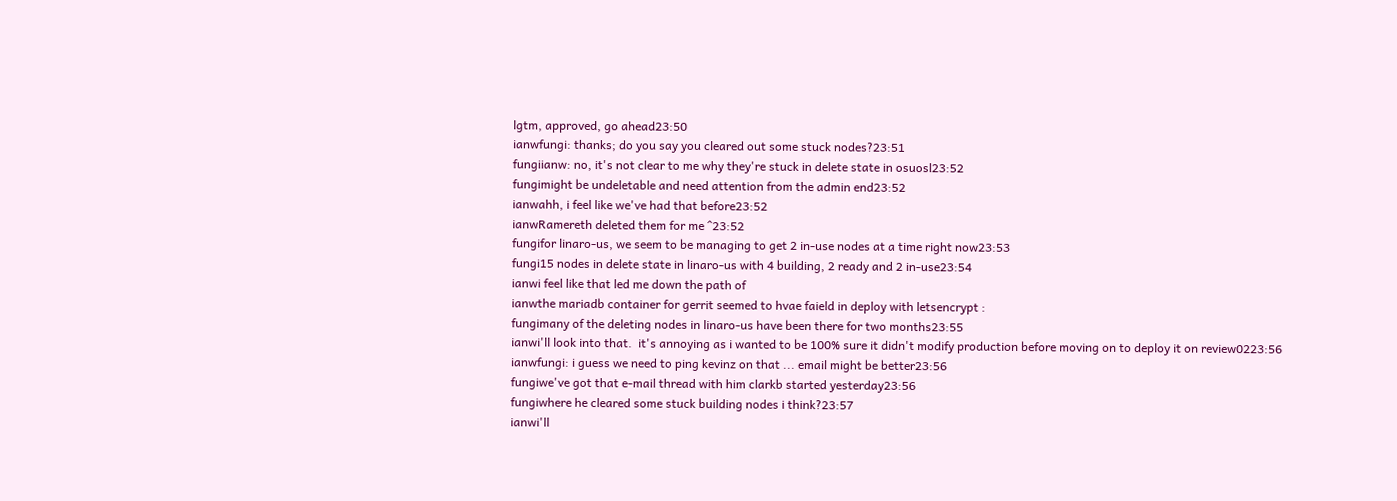lgtm, approved, go ahead23:50
ianwfungi: thanks; do you say you cleared out some stuck nodes?23:51
fungiianw: no, it's not clear to me why they're stuck in delete state in osuosl23:52
fungimight be undeletable and need attention from the admin end23:52
ianwahh, i feel like we've had that before23:52
ianwRamereth deleted them for me ^23:52
fungifor linaro-us, we seem to be managing to get 2 in-use nodes at a time right now23:53
fungi15 nodes in delete state in linaro-us with 4 building, 2 ready and 2 in-use23:54
ianwi feel like that led me down the path of
ianwthe mariadb container for gerrit seemed to hvae faield in deploy with letsencrypt :
fungimany of the deleting nodes in linaro-us have been there for two months23:55
ianwi'll look into that.  it's annoying as i wanted to be 100% sure it didn't modify production before moving on to deploy it on review0223:56
ianwfungi: i guess we need to ping kevinz on that ... email might be better23:56
fungiwe've got that e-mail thread with him clarkb started yesterday23:56
fungiwhere he cleared some stuck building nodes i think?23:57
ianwi'll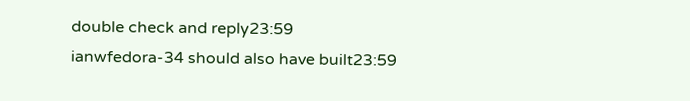double check and reply23:59
ianwfedora-34 should also have built23:59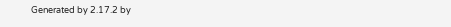Generated by 2.17.2 by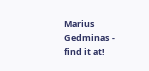Marius Gedminas - find it at!